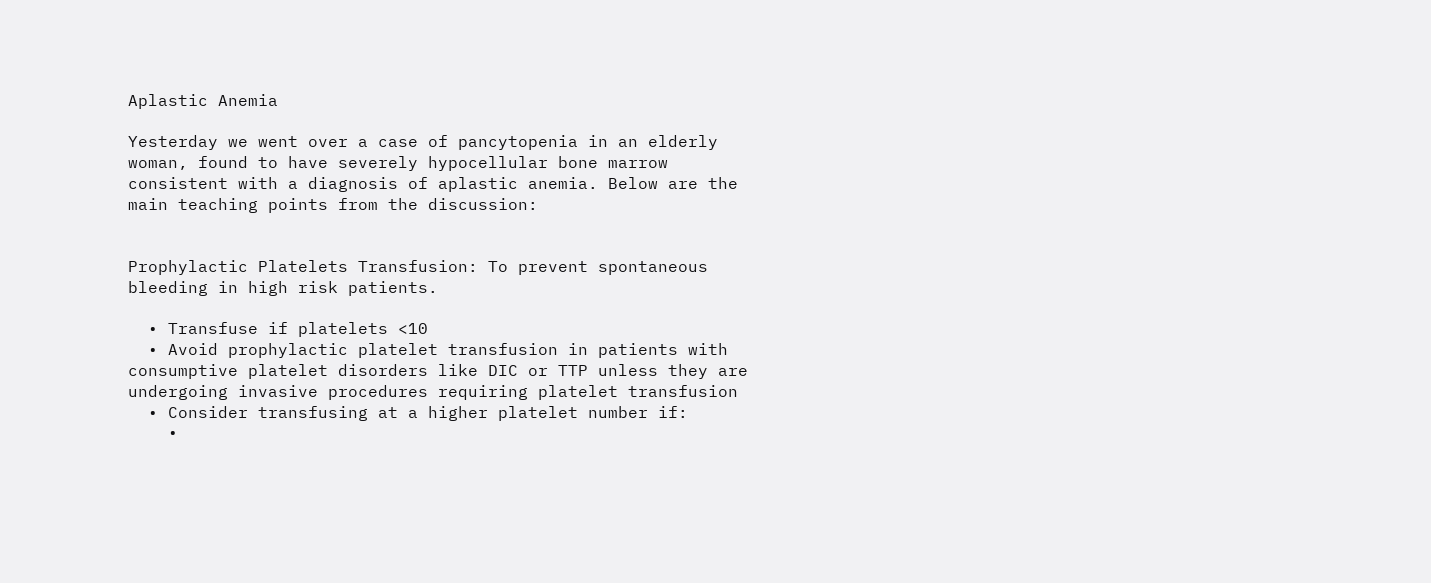Aplastic Anemia

Yesterday we went over a case of pancytopenia in an elderly woman, found to have severely hypocellular bone marrow consistent with a diagnosis of aplastic anemia. Below are the main teaching points from the discussion:


Prophylactic Platelets Transfusion: To prevent spontaneous bleeding in high risk patients.

  • Transfuse if platelets <10
  • Avoid prophylactic platelet transfusion in patients with consumptive platelet disorders like DIC or TTP unless they are undergoing invasive procedures requiring platelet transfusion
  • Consider transfusing at a higher platelet number if:
    •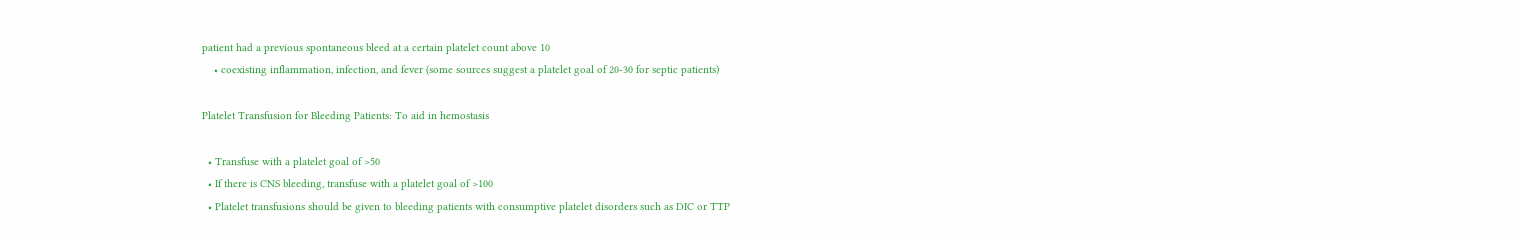patient had a previous spontaneous bleed at a certain platelet count above 10
    • coexisting inflammation, infection, and fever (some sources suggest a platelet goal of 20-30 for septic patients)

Platelet Transfusion for Bleeding Patients: To aid in hemostasis

  • Transfuse with a platelet goal of >50
  • If there is CNS bleeding, transfuse with a platelet goal of >100
  • Platelet transfusions should be given to bleeding patients with consumptive platelet disorders such as DIC or TTP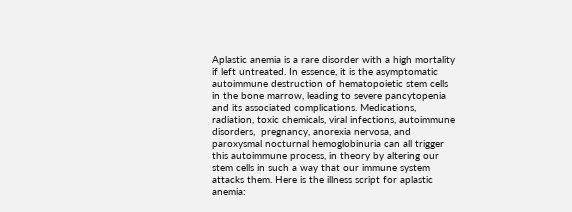Aplastic anemia is a rare disorder with a high mortality if left untreated. In essence, it is the asymptomatic autoimmune destruction of hematopoietic stem cells in the bone marrow, leading to severe pancytopenia and its associated complications. Medications, radiation, toxic chemicals, viral infections, autoimmune disorders,  pregnancy, anorexia nervosa, and paroxysmal nocturnal hemoglobinuria can all trigger this autoimmune process, in theory by altering our stem cells in such a way that our immune system attacks them. Here is the illness script for aplastic anemia: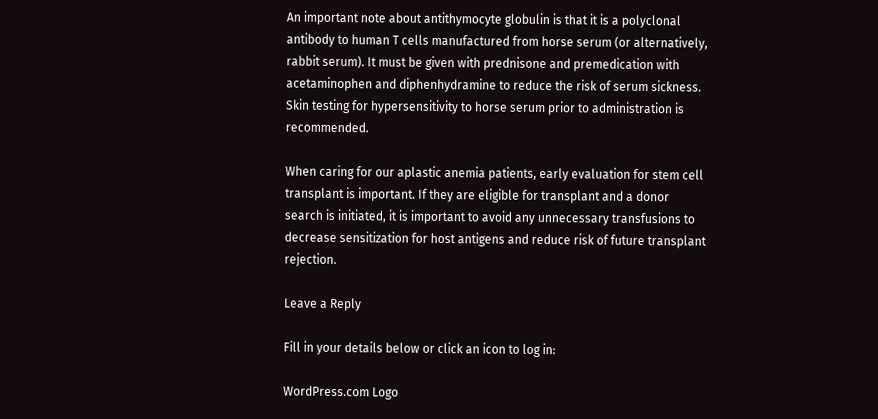An important note about antithymocyte globulin is that it is a polyclonal antibody to human T cells manufactured from horse serum (or alternatively, rabbit serum). It must be given with prednisone and premedication with acetaminophen and diphenhydramine to reduce the risk of serum sickness. Skin testing for hypersensitivity to horse serum prior to administration is recommended.

When caring for our aplastic anemia patients, early evaluation for stem cell transplant is important. If they are eligible for transplant and a donor search is initiated, it is important to avoid any unnecessary transfusions to decrease sensitization for host antigens and reduce risk of future transplant rejection.

Leave a Reply

Fill in your details below or click an icon to log in:

WordPress.com Logo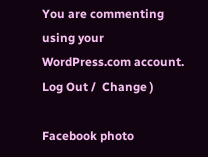You are commenting using your WordPress.com account. Log Out /  Change )

Facebook photo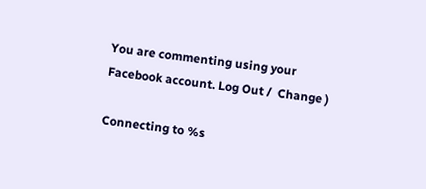You are commenting using your Facebook account. Log Out /  Change )

Connecting to %s